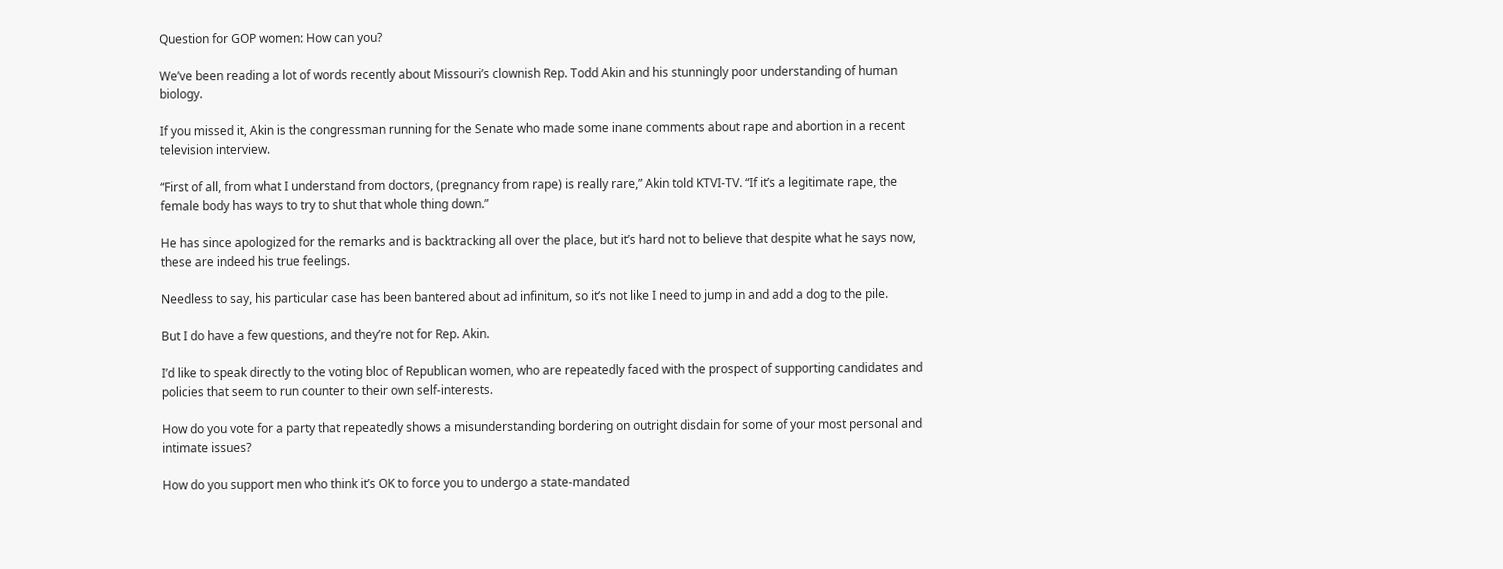Question for GOP women: How can you?

We’ve been reading a lot of words recently about Missouri’s clownish Rep. Todd Akin and his stunningly poor understanding of human biology.

If you missed it, Akin is the congressman running for the Senate who made some inane comments about rape and abortion in a recent television interview.

“First of all, from what I understand from doctors, (pregnancy from rape) is really rare,” Akin told KTVI-TV. “If it’s a legitimate rape, the female body has ways to try to shut that whole thing down.”

He has since apologized for the remarks and is backtracking all over the place, but it’s hard not to believe that despite what he says now, these are indeed his true feelings.

Needless to say, his particular case has been bantered about ad infinitum, so it’s not like I need to jump in and add a dog to the pile.

But I do have a few questions, and they’re not for Rep. Akin.

I’d like to speak directly to the voting bloc of Republican women, who are repeatedly faced with the prospect of supporting candidates and policies that seem to run counter to their own self-interests.

How do you vote for a party that repeatedly shows a misunderstanding bordering on outright disdain for some of your most personal and intimate issues?

How do you support men who think it’s OK to force you to undergo a state-mandated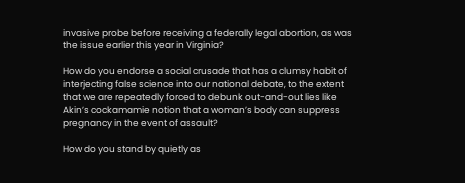invasive probe before receiving a federally legal abortion, as was the issue earlier this year in Virginia?

How do you endorse a social crusade that has a clumsy habit of interjecting false science into our national debate, to the extent that we are repeatedly forced to debunk out-and-out lies like Akin’s cockamamie notion that a woman’s body can suppress pregnancy in the event of assault?

How do you stand by quietly as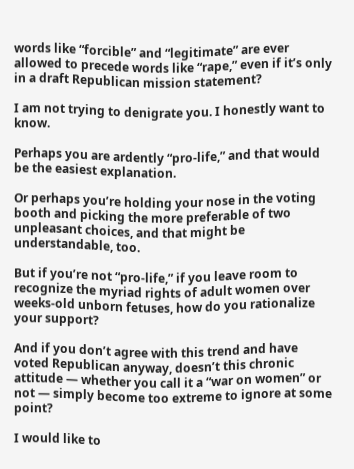words like “forcible” and “legitimate” are ever allowed to precede words like “rape,” even if it’s only in a draft Republican mission statement?

I am not trying to denigrate you. I honestly want to know.

Perhaps you are ardently “pro-life,” and that would be the easiest explanation.

Or perhaps you’re holding your nose in the voting booth and picking the more preferable of two unpleasant choices, and that might be understandable, too.

But if you’re not “pro-life,” if you leave room to recognize the myriad rights of adult women over weeks-old unborn fetuses, how do you rationalize your support?

And if you don’t agree with this trend and have voted Republican anyway, doesn’t this chronic attitude — whether you call it a “war on women” or not — simply become too extreme to ignore at some point?

I would like to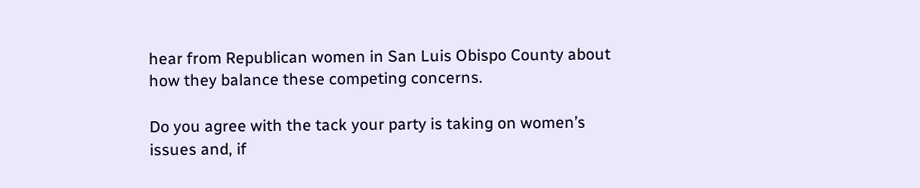hear from Republican women in San Luis Obispo County about how they balance these competing concerns.

Do you agree with the tack your party is taking on women’s issues and, if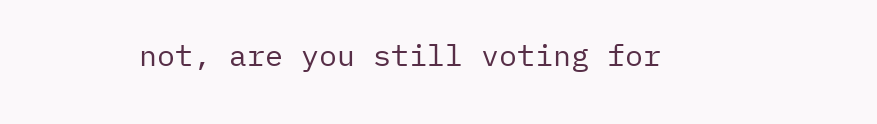not, are you still voting for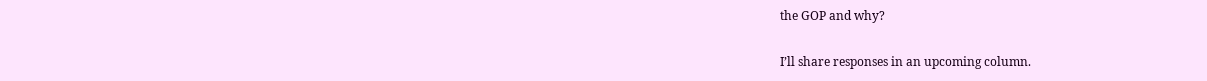the GOP and why?

I’ll share responses in an upcoming column.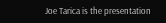Joe Tarica is the presentation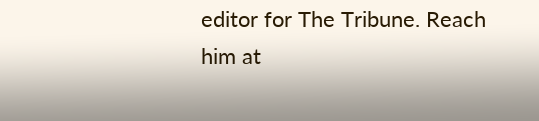editor for The Tribune. Reach him at